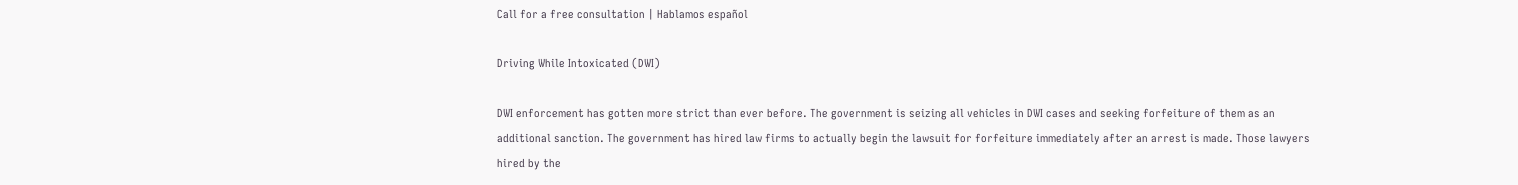Call for a free consultation | Hablamos español

Driving While Intoxicated (DWI)

DWI enforcement has gotten more strict than ever before. The government is seizing all vehicles in DWI cases and seeking forfeiture of them as an additional sanction. The government has hired law firms to actually begin the lawsuit for forfeiture immediately after an arrest is made. Those lawyers hired by the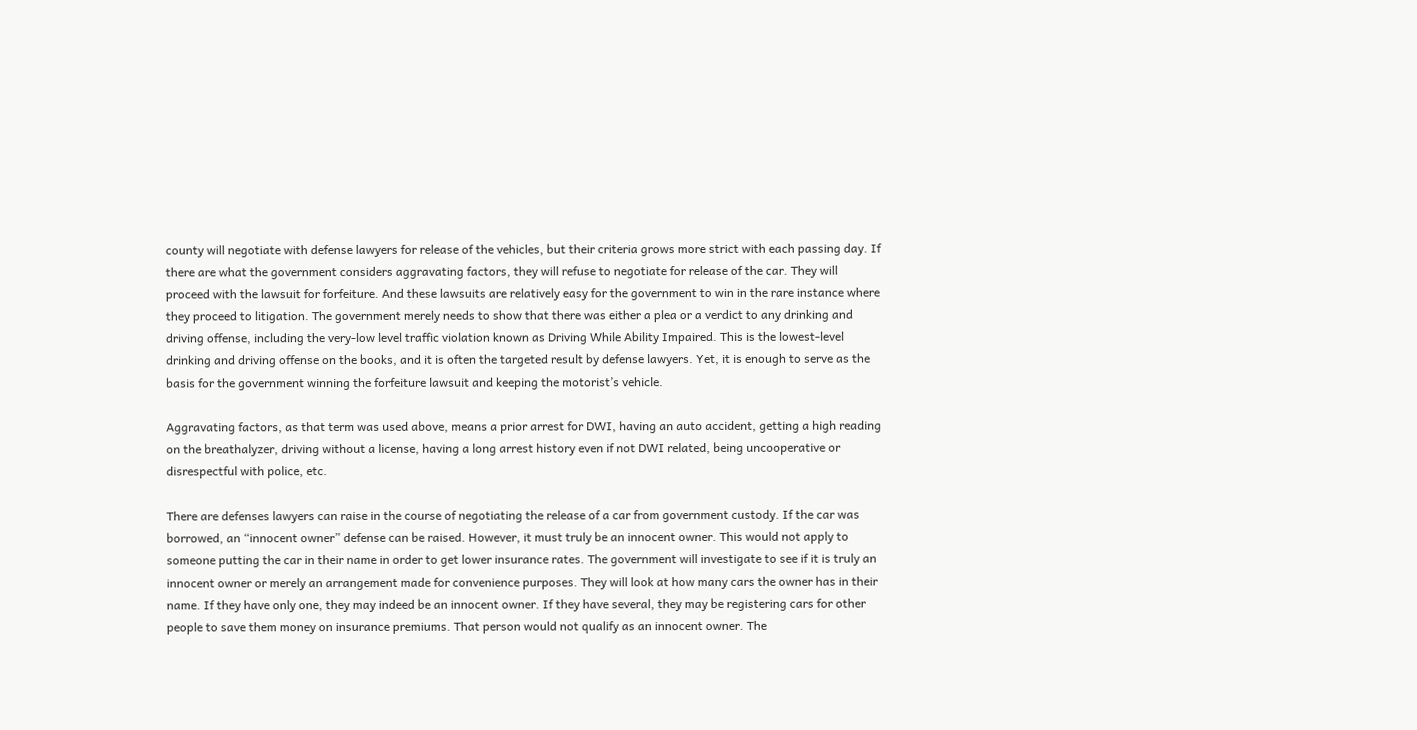county will negotiate with defense lawyers for release of the vehicles, but their criteria grows more strict with each passing day. If there are what the government considers aggravating factors, they will refuse to negotiate for release of the car. They will proceed with the lawsuit for forfeiture. And these lawsuits are relatively easy for the government to win in the rare instance where they proceed to litigation. The government merely needs to show that there was either a plea or a verdict to any drinking and driving offense, including the very-low level traffic violation known as Driving While Ability Impaired. This is the lowest-level drinking and driving offense on the books, and it is often the targeted result by defense lawyers. Yet, it is enough to serve as the basis for the government winning the forfeiture lawsuit and keeping the motorist’s vehicle.

Aggravating factors, as that term was used above, means a prior arrest for DWI, having an auto accident, getting a high reading on the breathalyzer, driving without a license, having a long arrest history even if not DWI related, being uncooperative or disrespectful with police, etc.

There are defenses lawyers can raise in the course of negotiating the release of a car from government custody. If the car was borrowed, an “innocent owner” defense can be raised. However, it must truly be an innocent owner. This would not apply to someone putting the car in their name in order to get lower insurance rates. The government will investigate to see if it is truly an innocent owner or merely an arrangement made for convenience purposes. They will look at how many cars the owner has in their name. If they have only one, they may indeed be an innocent owner. If they have several, they may be registering cars for other people to save them money on insurance premiums. That person would not qualify as an innocent owner. The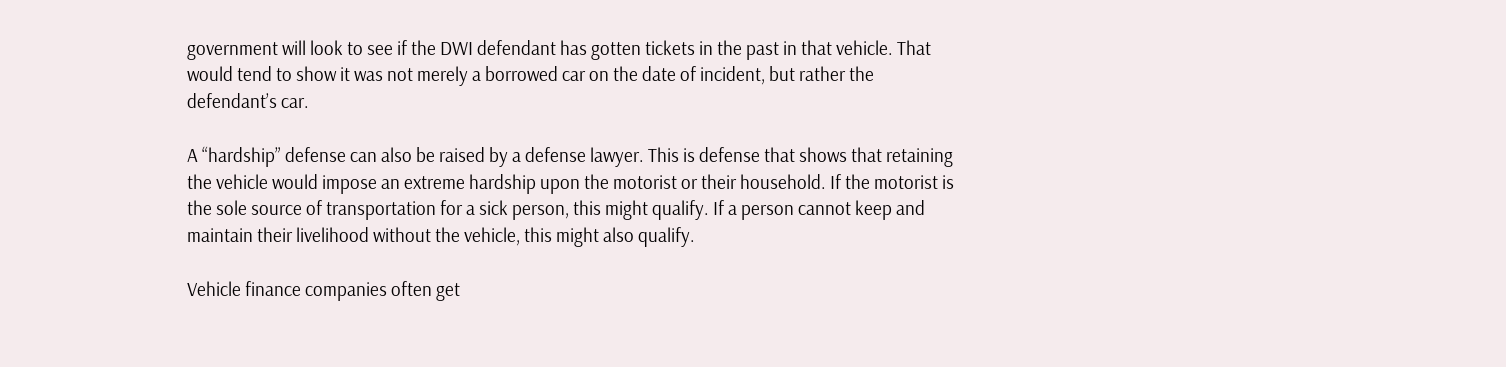government will look to see if the DWI defendant has gotten tickets in the past in that vehicle. That would tend to show it was not merely a borrowed car on the date of incident, but rather the defendant’s car.

A “hardship” defense can also be raised by a defense lawyer. This is defense that shows that retaining the vehicle would impose an extreme hardship upon the motorist or their household. If the motorist is the sole source of transportation for a sick person, this might qualify. If a person cannot keep and maintain their livelihood without the vehicle, this might also qualify.

Vehicle finance companies often get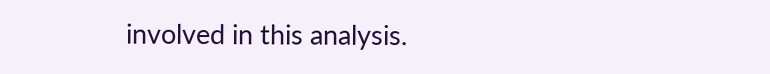involved in this analysis.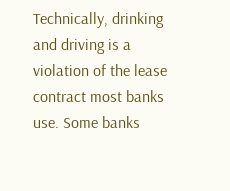Technically, drinking and driving is a violation of the lease contract most banks use. Some banks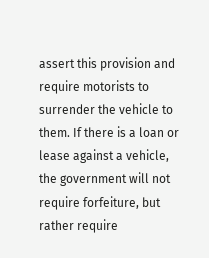assert this provision and require motorists to surrender the vehicle to them. If there is a loan or lease against a vehicle, the government will not require forfeiture, but rather require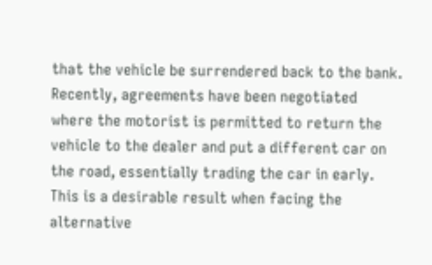that the vehicle be surrendered back to the bank. Recently, agreements have been negotiated where the motorist is permitted to return the vehicle to the dealer and put a different car on the road, essentially trading the car in early. This is a desirable result when facing the alternative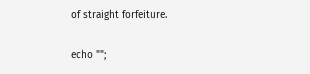of straight forfeiture.

echo "";